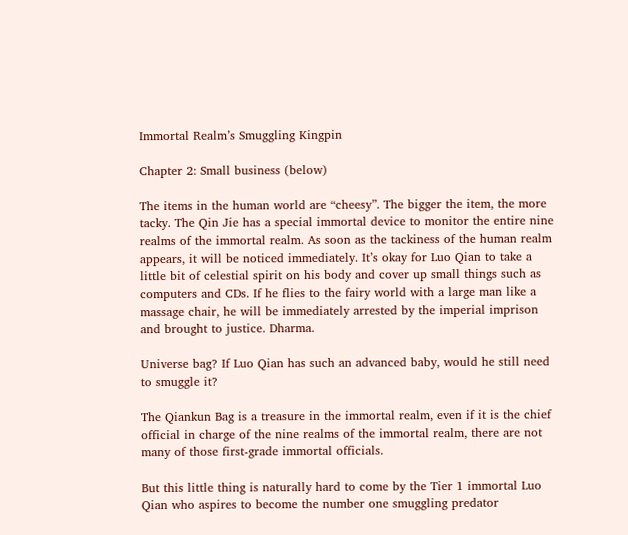Immortal Realm’s Smuggling Kingpin

Chapter 2: Small business (below)

The items in the human world are “cheesy”. The bigger the item, the more tacky. The Qin Jie has a special immortal device to monitor the entire nine realms of the immortal realm. As soon as the tackiness of the human realm appears, it will be noticed immediately. It’s okay for Luo Qian to take a little bit of celestial spirit on his body and cover up small things such as computers and CDs. If he flies to the fairy world with a large man like a massage chair, he will be immediately arrested by the imperial imprison and brought to justice. Dharma.

Universe bag? If Luo Qian has such an advanced baby, would he still need to smuggle it?

The Qiankun Bag is a treasure in the immortal realm, even if it is the chief official in charge of the nine realms of the immortal realm, there are not many of those first-grade immortal officials.

But this little thing is naturally hard to come by the Tier 1 immortal Luo Qian who aspires to become the number one smuggling predator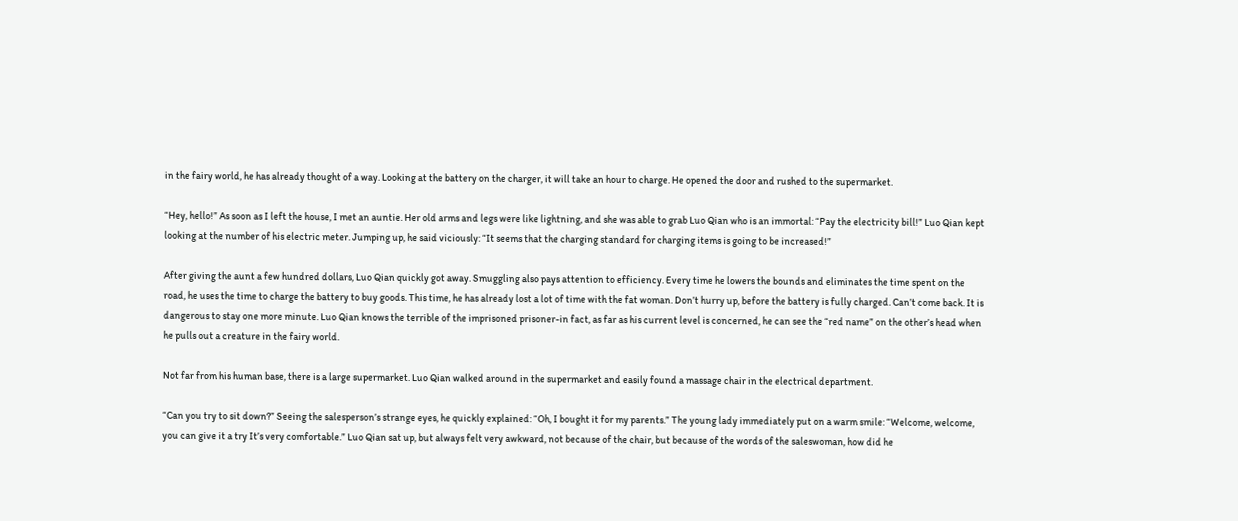in the fairy world, he has already thought of a way. Looking at the battery on the charger, it will take an hour to charge. He opened the door and rushed to the supermarket.

“Hey, hello!” As soon as I left the house, I met an auntie. Her old arms and legs were like lightning, and she was able to grab Luo Qian who is an immortal: “Pay the electricity bill!” Luo Qian kept looking at the number of his electric meter. Jumping up, he said viciously: “It seems that the charging standard for charging items is going to be increased!”

After giving the aunt a few hundred dollars, Luo Qian quickly got away. Smuggling also pays attention to efficiency. Every time he lowers the bounds and eliminates the time spent on the road, he uses the time to charge the battery to buy goods. This time, he has already lost a lot of time with the fat woman. Don’t hurry up, before the battery is fully charged. Can’t come back. It is dangerous to stay one more minute. Luo Qian knows the terrible of the imprisoned prisoner-in fact, as far as his current level is concerned, he can see the “red name” on the other’s head when he pulls out a creature in the fairy world.

Not far from his human base, there is a large supermarket. Luo Qian walked around in the supermarket and easily found a massage chair in the electrical department.

“Can you try to sit down?” Seeing the salesperson’s strange eyes, he quickly explained: “Oh, I bought it for my parents.” The young lady immediately put on a warm smile: “Welcome, welcome, you can give it a try It’s very comfortable.” Luo Qian sat up, but always felt very awkward, not because of the chair, but because of the words of the saleswoman, how did he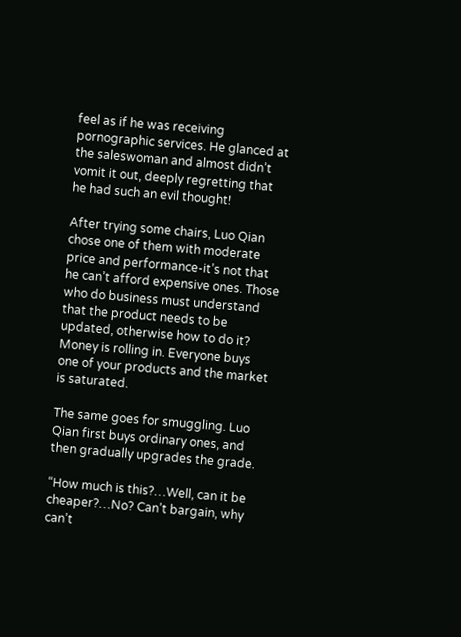feel as if he was receiving pornographic services. He glanced at the saleswoman and almost didn’t vomit it out, deeply regretting that he had such an evil thought!

After trying some chairs, Luo Qian chose one of them with moderate price and performance-it’s not that he can’t afford expensive ones. Those who do business must understand that the product needs to be updated, otherwise how to do it? Money is rolling in. Everyone buys one of your products and the market is saturated.

The same goes for smuggling. Luo Qian first buys ordinary ones, and then gradually upgrades the grade.

“How much is this?…Well, can it be cheaper?…No? Can’t bargain, why can’t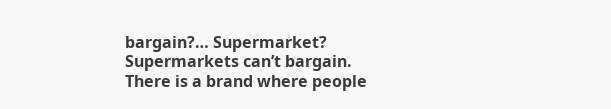bargain?… Supermarket? Supermarkets can’t bargain. There is a brand where people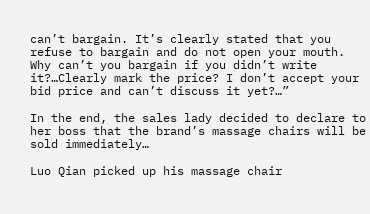can’t bargain. It’s clearly stated that you refuse to bargain and do not open your mouth. Why can’t you bargain if you didn’t write it?…Clearly mark the price? I don’t accept your bid price and can’t discuss it yet?…”

In the end, the sales lady decided to declare to her boss that the brand’s massage chairs will be sold immediately…

Luo Qian picked up his massage chair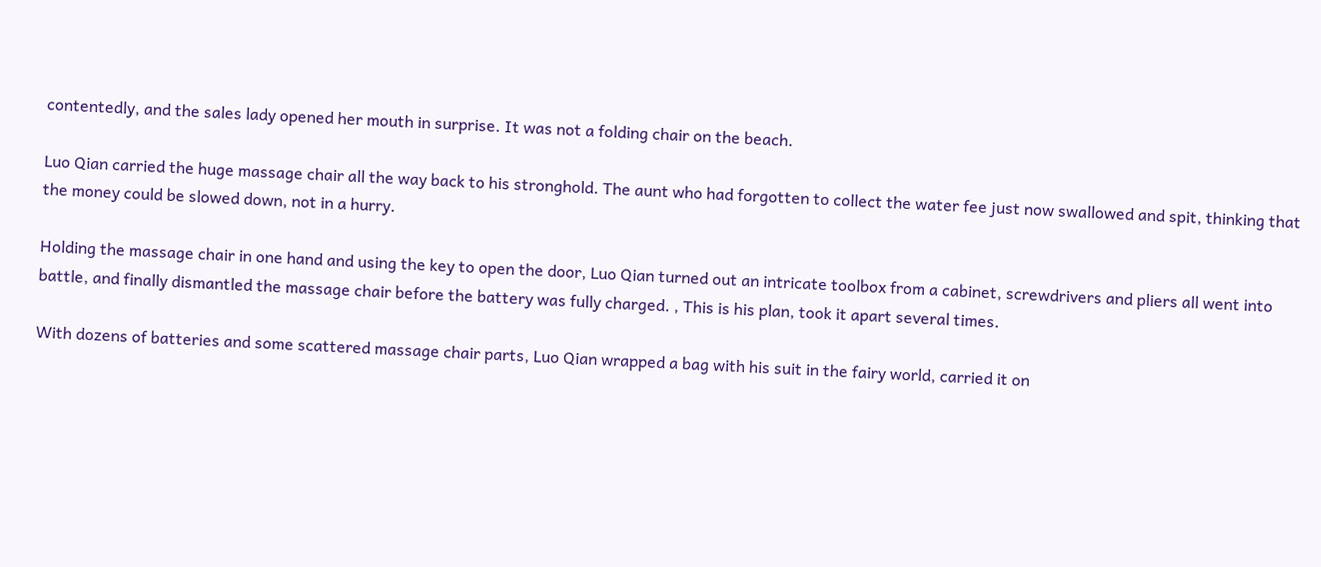contentedly, and the sales lady opened her mouth in surprise. It was not a folding chair on the beach.

Luo Qian carried the huge massage chair all the way back to his stronghold. The aunt who had forgotten to collect the water fee just now swallowed and spit, thinking that the money could be slowed down, not in a hurry.

Holding the massage chair in one hand and using the key to open the door, Luo Qian turned out an intricate toolbox from a cabinet, screwdrivers and pliers all went into battle, and finally dismantled the massage chair before the battery was fully charged. , This is his plan, took it apart several times.

With dozens of batteries and some scattered massage chair parts, Luo Qian wrapped a bag with his suit in the fairy world, carried it on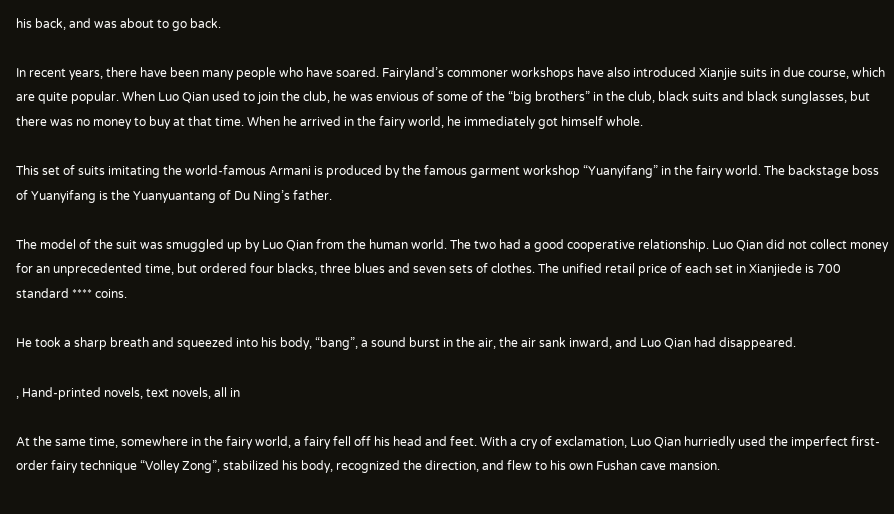his back, and was about to go back.

In recent years, there have been many people who have soared. Fairyland’s commoner workshops have also introduced Xianjie suits in due course, which are quite popular. When Luo Qian used to join the club, he was envious of some of the “big brothers” in the club, black suits and black sunglasses, but there was no money to buy at that time. When he arrived in the fairy world, he immediately got himself whole.

This set of suits imitating the world-famous Armani is produced by the famous garment workshop “Yuanyifang” in the fairy world. The backstage boss of Yuanyifang is the Yuanyuantang of Du Ning’s father.

The model of the suit was smuggled up by Luo Qian from the human world. The two had a good cooperative relationship. Luo Qian did not collect money for an unprecedented time, but ordered four blacks, three blues and seven sets of clothes. The unified retail price of each set in Xianjiede is 700 standard **** coins.

He took a sharp breath and squeezed into his body, “bang”, a sound burst in the air, the air sank inward, and Luo Qian had disappeared.

, Hand-printed novels, text novels, all in

At the same time, somewhere in the fairy world, a fairy fell off his head and feet. With a cry of exclamation, Luo Qian hurriedly used the imperfect first-order fairy technique “Volley Zong”, stabilized his body, recognized the direction, and flew to his own Fushan cave mansion.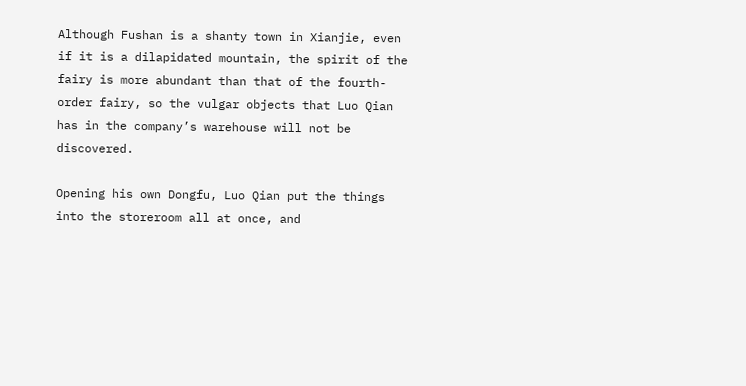Although Fushan is a shanty town in Xianjie, even if it is a dilapidated mountain, the spirit of the fairy is more abundant than that of the fourth-order fairy, so the vulgar objects that Luo Qian has in the company’s warehouse will not be discovered.

Opening his own Dongfu, Luo Qian put the things into the storeroom all at once, and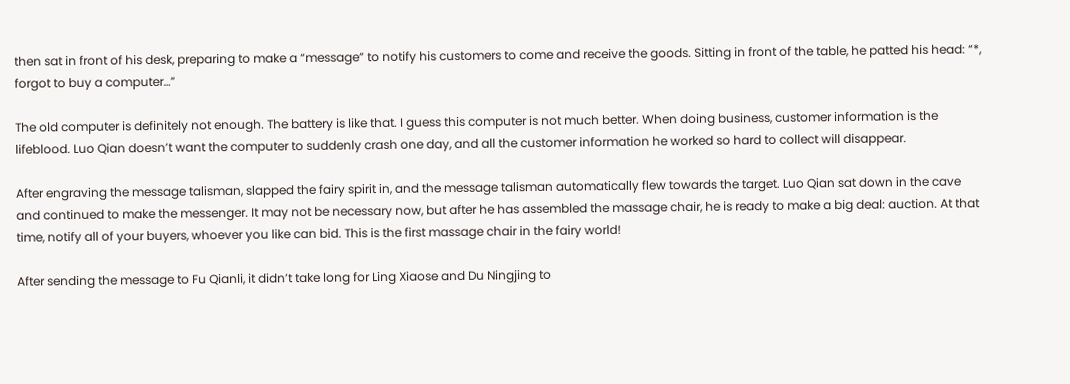then sat in front of his desk, preparing to make a “message” to notify his customers to come and receive the goods. Sitting in front of the table, he patted his head: “*, forgot to buy a computer…”

The old computer is definitely not enough. The battery is like that. I guess this computer is not much better. When doing business, customer information is the lifeblood. Luo Qian doesn’t want the computer to suddenly crash one day, and all the customer information he worked so hard to collect will disappear.

After engraving the message talisman, slapped the fairy spirit in, and the message talisman automatically flew towards the target. Luo Qian sat down in the cave and continued to make the messenger. It may not be necessary now, but after he has assembled the massage chair, he is ready to make a big deal: auction. At that time, notify all of your buyers, whoever you like can bid. This is the first massage chair in the fairy world!

After sending the message to Fu Qianli, it didn’t take long for Ling Xiaose and Du Ningjing to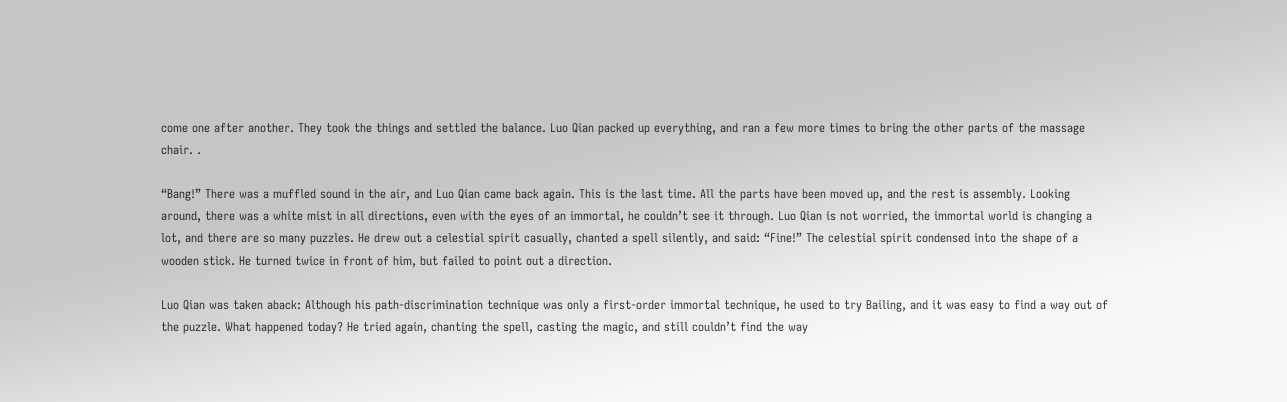come one after another. They took the things and settled the balance. Luo Qian packed up everything, and ran a few more times to bring the other parts of the massage chair. .

“Bang!” There was a muffled sound in the air, and Luo Qian came back again. This is the last time. All the parts have been moved up, and the rest is assembly. Looking around, there was a white mist in all directions, even with the eyes of an immortal, he couldn’t see it through. Luo Qian is not worried, the immortal world is changing a lot, and there are so many puzzles. He drew out a celestial spirit casually, chanted a spell silently, and said: “Fine!” The celestial spirit condensed into the shape of a wooden stick. He turned twice in front of him, but failed to point out a direction.

Luo Qian was taken aback: Although his path-discrimination technique was only a first-order immortal technique, he used to try Bailing, and it was easy to find a way out of the puzzle. What happened today? He tried again, chanting the spell, casting the magic, and still couldn’t find the way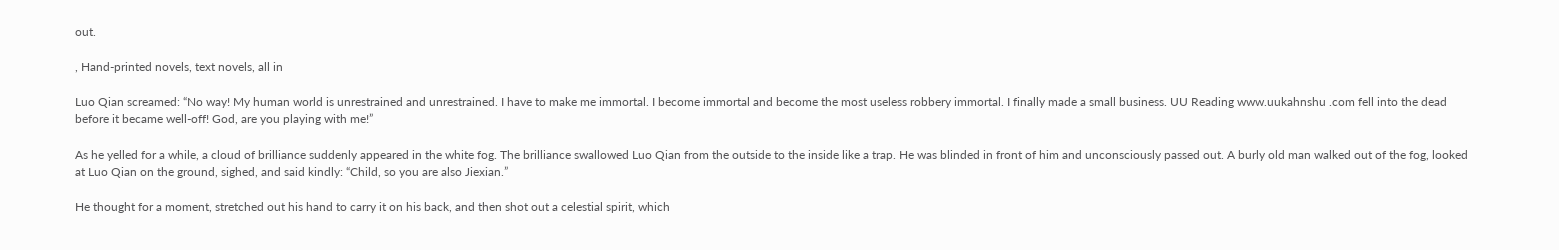out.

, Hand-printed novels, text novels, all in

Luo Qian screamed: “No way! My human world is unrestrained and unrestrained. I have to make me immortal. I become immortal and become the most useless robbery immortal. I finally made a small business. UU Reading www.uukahnshu .com fell into the dead before it became well-off! God, are you playing with me!”

As he yelled for a while, a cloud of brilliance suddenly appeared in the white fog. The brilliance swallowed Luo Qian from the outside to the inside like a trap. He was blinded in front of him and unconsciously passed out. A burly old man walked out of the fog, looked at Luo Qian on the ground, sighed, and said kindly: “Child, so you are also Jiexian.”

He thought for a moment, stretched out his hand to carry it on his back, and then shot out a celestial spirit, which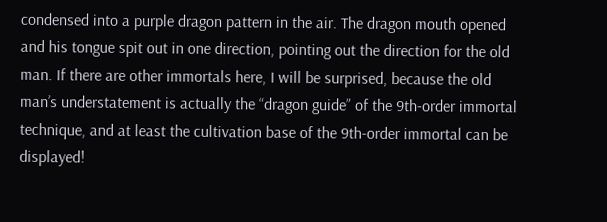condensed into a purple dragon pattern in the air. The dragon mouth opened and his tongue spit out in one direction, pointing out the direction for the old man. If there are other immortals here, I will be surprised, because the old man’s understatement is actually the “dragon guide” of the 9th-order immortal technique, and at least the cultivation base of the 9th-order immortal can be displayed!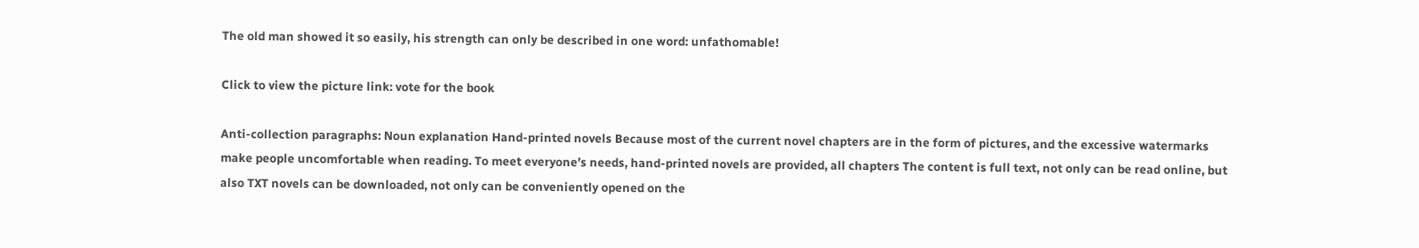The old man showed it so easily, his strength can only be described in one word: unfathomable!

Click to view the picture link: vote for the book

Anti-collection paragraphs: Noun explanation Hand-printed novels Because most of the current novel chapters are in the form of pictures, and the excessive watermarks make people uncomfortable when reading. To meet everyone’s needs, hand-printed novels are provided, all chapters The content is full text, not only can be read online, but also TXT novels can be downloaded, not only can be conveniently opened on the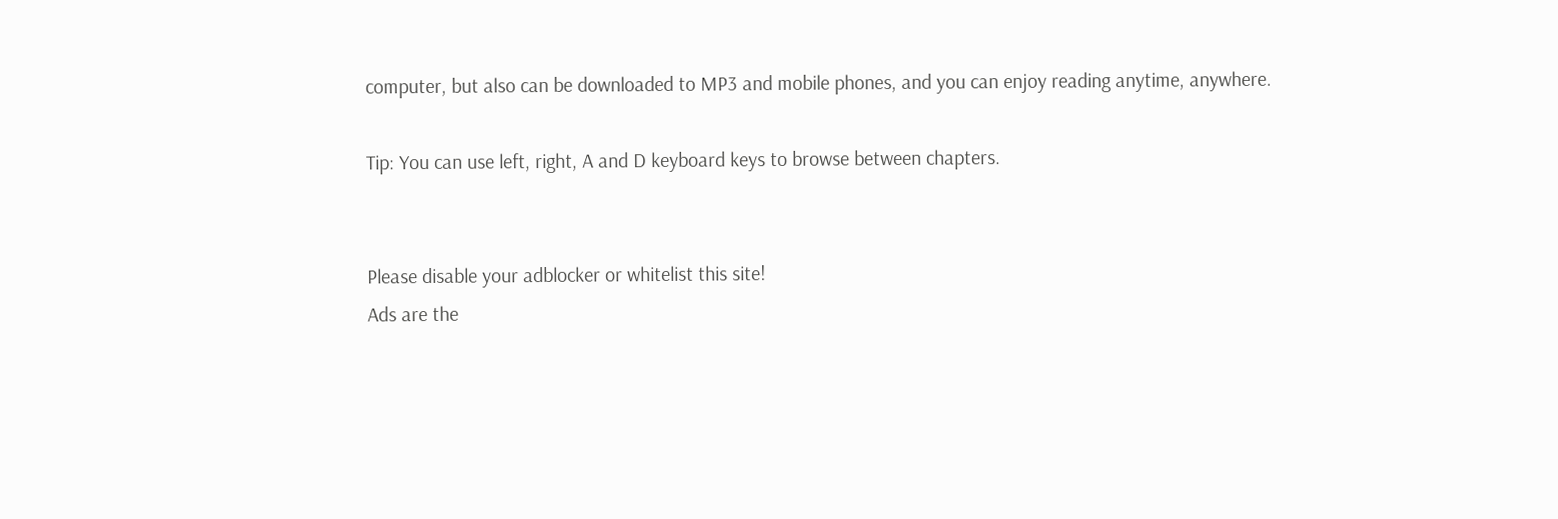computer, but also can be downloaded to MP3 and mobile phones, and you can enjoy reading anytime, anywhere.

Tip: You can use left, right, A and D keyboard keys to browse between chapters.


Please disable your adblocker or whitelist this site!
Ads are the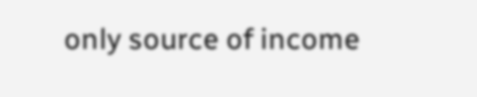only source of income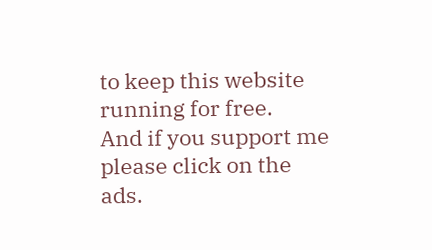to keep this website running for free.
And if you support me please click on the ads.